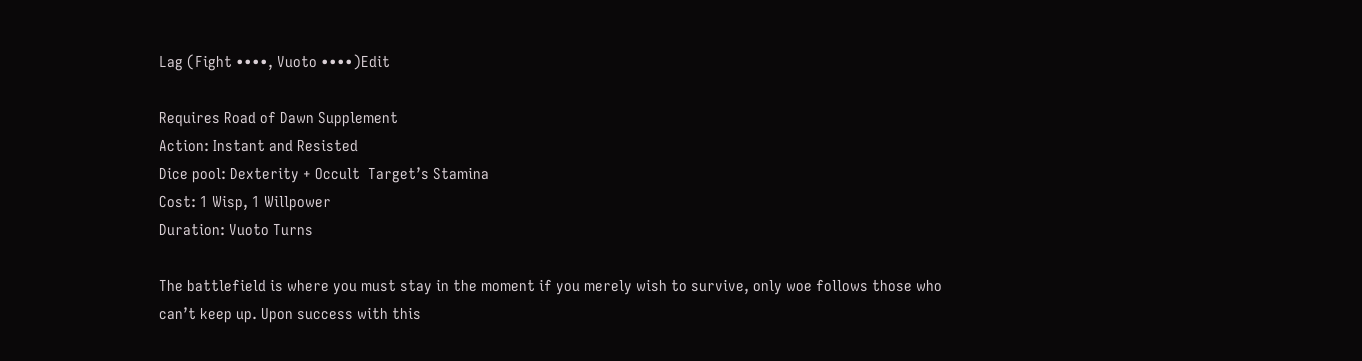Lag (Fight ••••, Vuoto ••••)Edit

Requires Road of Dawn Supplement
Action: Instant and Resisted
Dice pool: Dexterity + Occult  Target’s Stamina
Cost: 1 Wisp, 1 Willpower
Duration: Vuoto Turns

The battlefield is where you must stay in the moment if you merely wish to survive, only woe follows those who can’t keep up. Upon success with this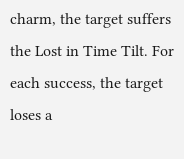charm, the target suffers the Lost in Time Tilt. For each success, the target loses a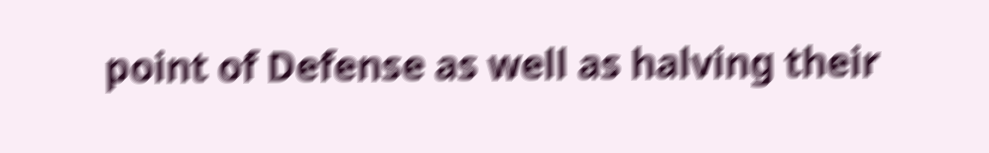point of Defense as well as halving their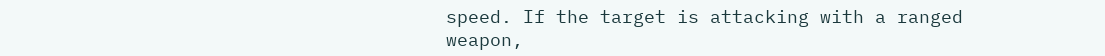speed. If the target is attacking with a ranged weapon,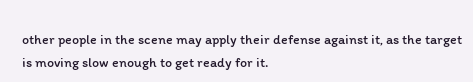other people in the scene may apply their defense against it, as the target is moving slow enough to get ready for it.